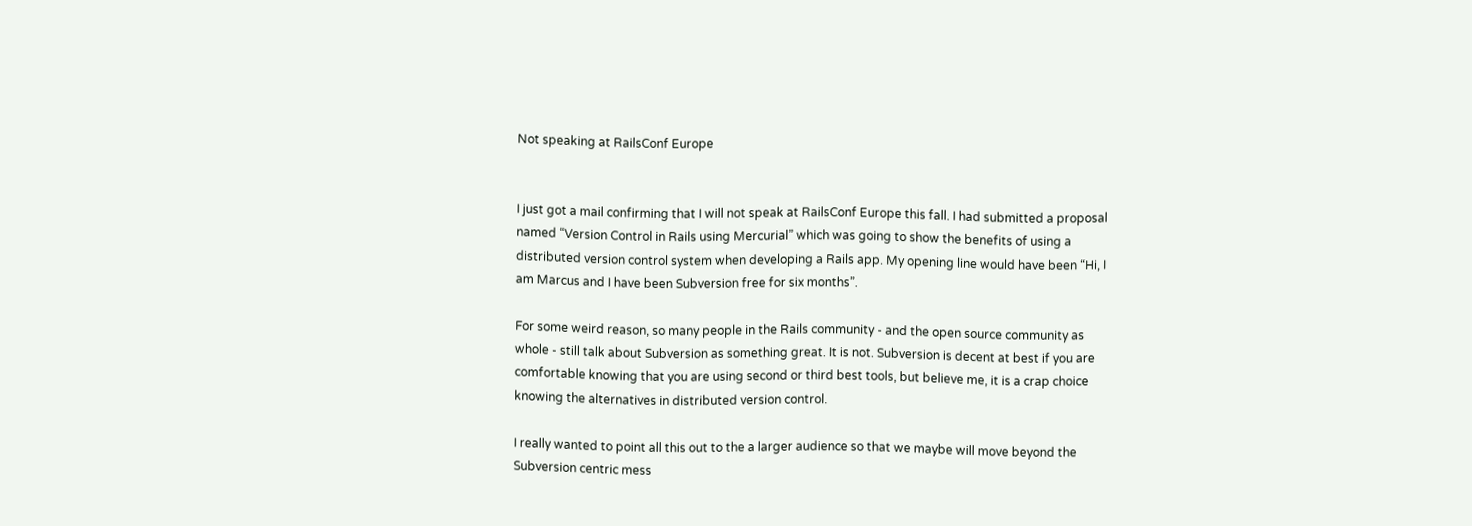Not speaking at RailsConf Europe


I just got a mail confirming that I will not speak at RailsConf Europe this fall. I had submitted a proposal named “Version Control in Rails using Mercurial” which was going to show the benefits of using a distributed version control system when developing a Rails app. My opening line would have been “Hi, I am Marcus and I have been Subversion free for six months”.

For some weird reason, so many people in the Rails community - and the open source community as whole - still talk about Subversion as something great. It is not. Subversion is decent at best if you are comfortable knowing that you are using second or third best tools, but believe me, it is a crap choice knowing the alternatives in distributed version control.

I really wanted to point all this out to the a larger audience so that we maybe will move beyond the Subversion centric mess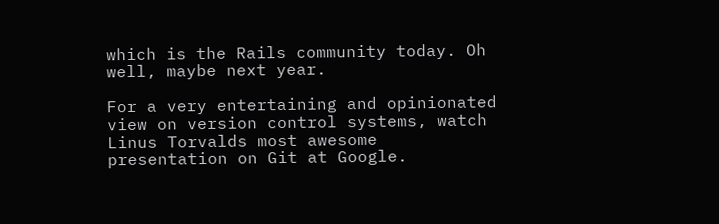which is the Rails community today. Oh well, maybe next year.

For a very entertaining and opinionated view on version control systems, watch Linus Torvalds most awesome presentation on Git at Google.